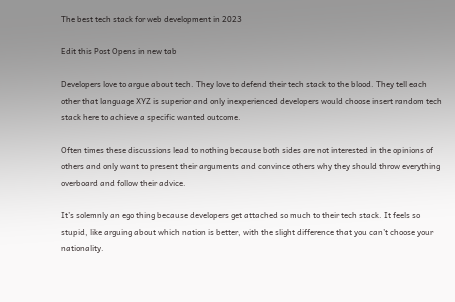The best tech stack for web development in 2023

Edit this Post Opens in new tab

Developers love to argue about tech. They love to defend their tech stack to the blood. They tell each other that language XYZ is superior and only inexperienced developers would choose insert random tech stack here to achieve a specific wanted outcome.

Often times these discussions lead to nothing because both sides are not interested in the opinions of others and only want to present their arguments and convince others why they should throw everything overboard and follow their advice.

It’s solemnly an ego thing because developers get attached so much to their tech stack. It feels so stupid, like arguing about which nation is better, with the slight difference that you can’t choose your nationality.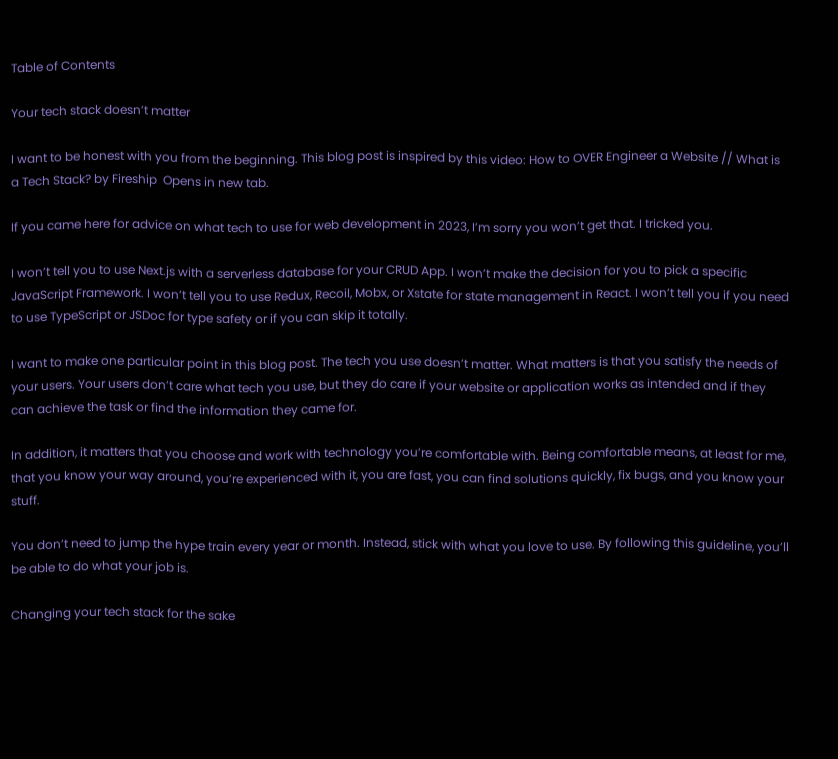Table of Contents

Your tech stack doesn’t matter

I want to be honest with you from the beginning. This blog post is inspired by this video: How to OVER Engineer a Website // What is a Tech Stack? by Fireship  Opens in new tab.

If you came here for advice on what tech to use for web development in 2023, I’m sorry you won’t get that. I tricked you.

I won’t tell you to use Next.js with a serverless database for your CRUD App. I won’t make the decision for you to pick a specific JavaScript Framework. I won’t tell you to use Redux, Recoil, Mobx, or Xstate for state management in React. I won’t tell you if you need to use TypeScript or JSDoc for type safety or if you can skip it totally.

I want to make one particular point in this blog post. The tech you use doesn’t matter. What matters is that you satisfy the needs of your users. Your users don’t care what tech you use, but they do care if your website or application works as intended and if they can achieve the task or find the information they came for.

In addition, it matters that you choose and work with technology you’re comfortable with. Being comfortable means, at least for me, that you know your way around, you’re experienced with it, you are fast, you can find solutions quickly, fix bugs, and you know your stuff.

You don’t need to jump the hype train every year or month. Instead, stick with what you love to use. By following this guideline, you’ll be able to do what your job is.

Changing your tech stack for the sake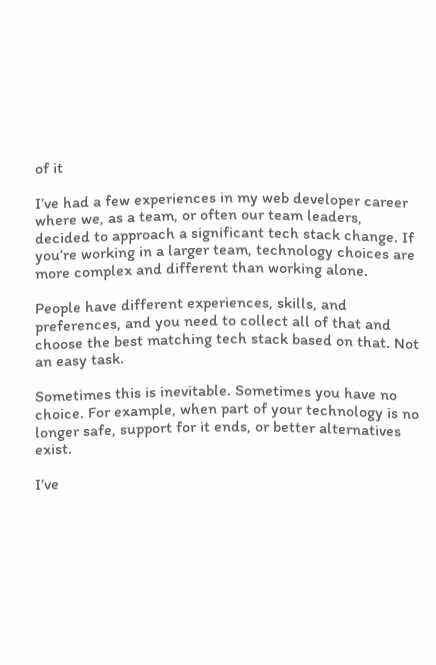of it

I’ve had a few experiences in my web developer career where we, as a team, or often our team leaders, decided to approach a significant tech stack change. If you’re working in a larger team, technology choices are more complex and different than working alone.

People have different experiences, skills, and preferences, and you need to collect all of that and choose the best matching tech stack based on that. Not an easy task.

Sometimes this is inevitable. Sometimes you have no choice. For example, when part of your technology is no longer safe, support for it ends, or better alternatives exist.

I’ve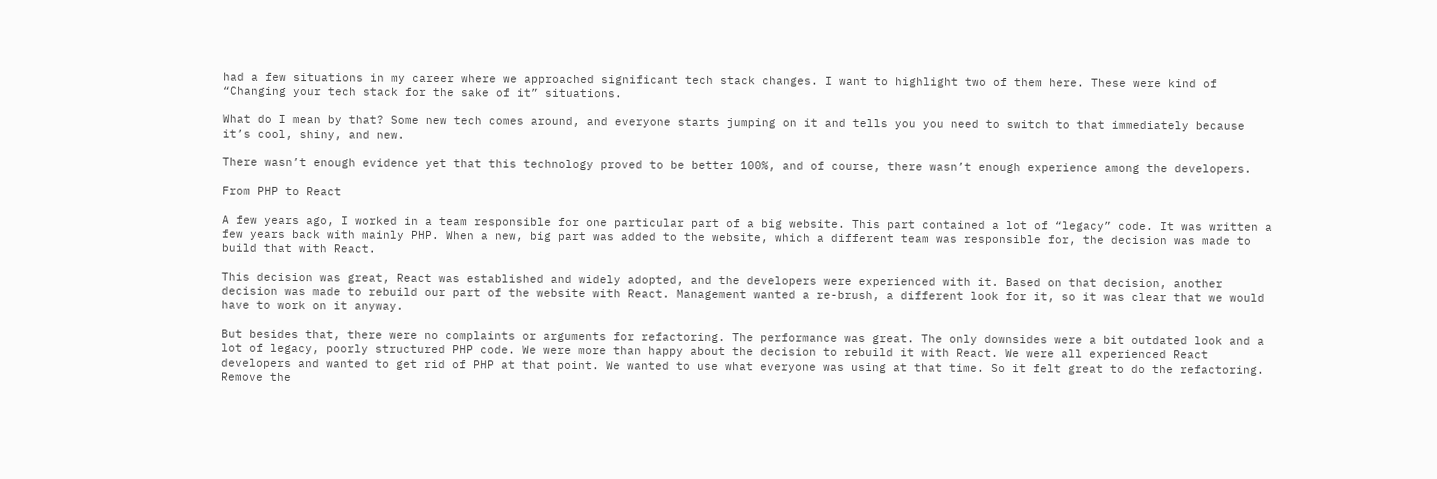had a few situations in my career where we approached significant tech stack changes. I want to highlight two of them here. These were kind of “Changing your tech stack for the sake of it” situations.

What do I mean by that? Some new tech comes around, and everyone starts jumping on it and tells you you need to switch to that immediately because it’s cool, shiny, and new.

There wasn’t enough evidence yet that this technology proved to be better 100%, and of course, there wasn’t enough experience among the developers.

From PHP to React

A few years ago, I worked in a team responsible for one particular part of a big website. This part contained a lot of “legacy” code. It was written a few years back with mainly PHP. When a new, big part was added to the website, which a different team was responsible for, the decision was made to build that with React.

This decision was great, React was established and widely adopted, and the developers were experienced with it. Based on that decision, another decision was made to rebuild our part of the website with React. Management wanted a re-brush, a different look for it, so it was clear that we would have to work on it anyway.

But besides that, there were no complaints or arguments for refactoring. The performance was great. The only downsides were a bit outdated look and a lot of legacy, poorly structured PHP code. We were more than happy about the decision to rebuild it with React. We were all experienced React developers and wanted to get rid of PHP at that point. We wanted to use what everyone was using at that time. So it felt great to do the refactoring. Remove the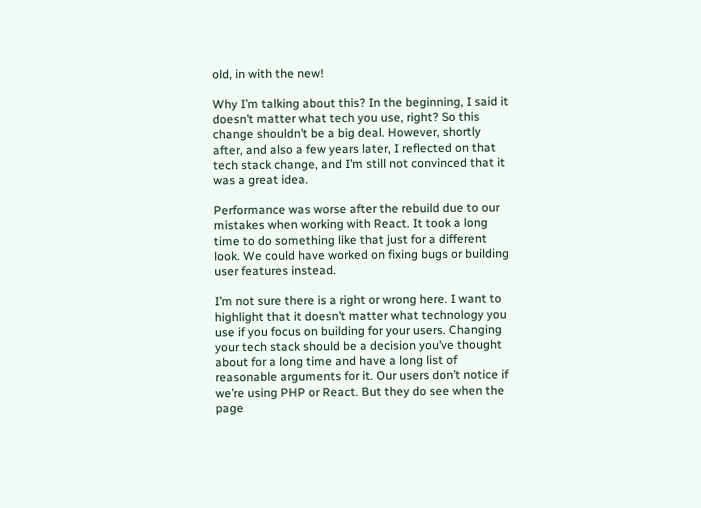old, in with the new!

Why I’m talking about this? In the beginning, I said it doesn’t matter what tech you use, right? So this change shouldn’t be a big deal. However, shortly after, and also a few years later, I reflected on that tech stack change, and I’m still not convinced that it was a great idea.

Performance was worse after the rebuild due to our mistakes when working with React. It took a long time to do something like that just for a different look. We could have worked on fixing bugs or building user features instead.

I’m not sure there is a right or wrong here. I want to highlight that it doesn’t matter what technology you use if you focus on building for your users. Changing your tech stack should be a decision you’ve thought about for a long time and have a long list of reasonable arguments for it. Our users don’t notice if we’re using PHP or React. But they do see when the page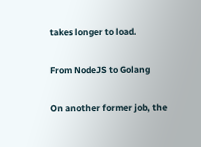takes longer to load.

From NodeJS to Golang

On another former job, the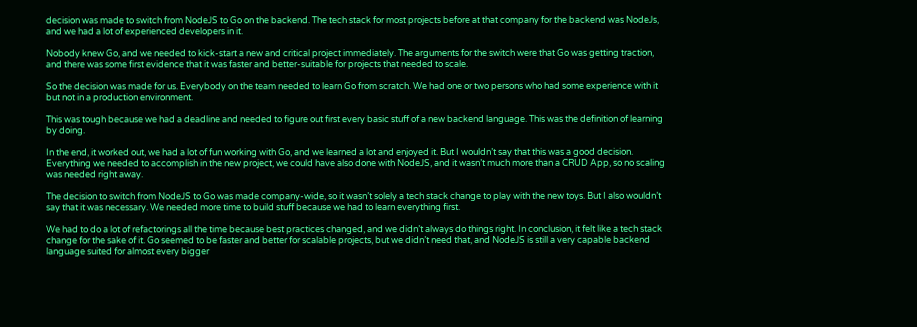decision was made to switch from NodeJS to Go on the backend. The tech stack for most projects before at that company for the backend was NodeJs, and we had a lot of experienced developers in it.

Nobody knew Go, and we needed to kick-start a new and critical project immediately. The arguments for the switch were that Go was getting traction, and there was some first evidence that it was faster and better-suitable for projects that needed to scale.

So the decision was made for us. Everybody on the team needed to learn Go from scratch. We had one or two persons who had some experience with it but not in a production environment.

This was tough because we had a deadline and needed to figure out first every basic stuff of a new backend language. This was the definition of learning by doing.

In the end, it worked out, we had a lot of fun working with Go, and we learned a lot and enjoyed it. But I wouldn’t say that this was a good decision. Everything we needed to accomplish in the new project, we could have also done with NodeJS, and it wasn’t much more than a CRUD App, so no scaling was needed right away.

The decision to switch from NodeJS to Go was made company-wide, so it wasn’t solely a tech stack change to play with the new toys. But I also wouldn’t say that it was necessary. We needed more time to build stuff because we had to learn everything first.

We had to do a lot of refactorings all the time because best practices changed, and we didn’t always do things right. In conclusion, it felt like a tech stack change for the sake of it. Go seemed to be faster and better for scalable projects, but we didn’t need that, and NodeJS is still a very capable backend language suited for almost every bigger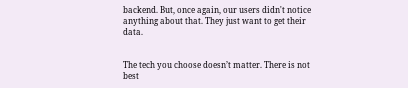backend. But, once again, our users didn't notice anything about that. They just want to get their data.


The tech you choose doesn’t matter. There is not best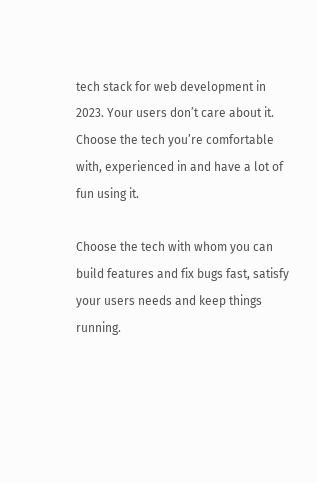tech stack for web development in 2023. Your users don’t care about it. Choose the tech you’re comfortable with, experienced in and have a lot of fun using it.

Choose the tech with whom you can build features and fix bugs fast, satisfy your users needs and keep things running.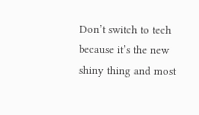Don’t switch to tech because it’s the new shiny thing and most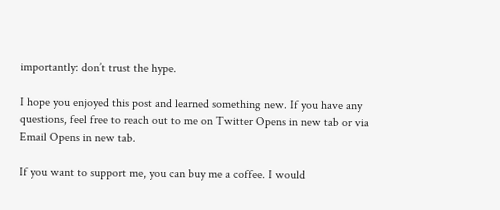importantly: don’t trust the hype.

I hope you enjoyed this post and learned something new. If you have any questions, feel free to reach out to me on Twitter Opens in new tab or via Email Opens in new tab.

If you want to support me, you can buy me a coffee. I would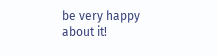be very happy about it!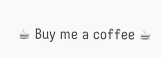☕ Buy me a coffee ☕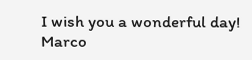I wish you a wonderful day! Marco